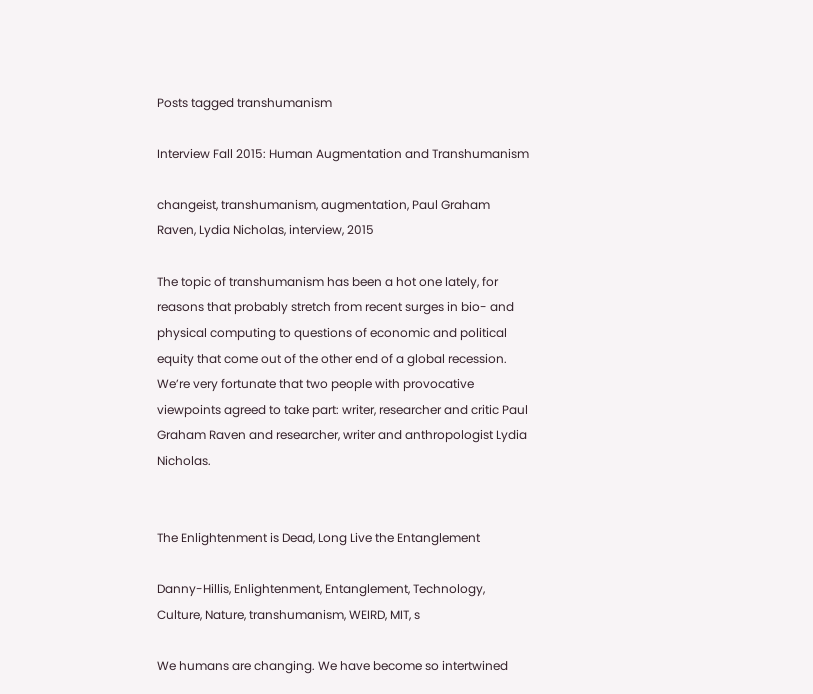Posts tagged transhumanism

Interview Fall 2015: Human Augmentation and Transhumanism

changeist, transhumanism, augmentation, Paul Graham Raven, Lydia Nicholas, interview, 2015

The topic of transhumanism has been a hot one lately, for reasons that probably stretch from recent surges in bio- and physical computing to questions of economic and political equity that come out of the other end of a global recession. We’re very fortunate that two people with provocative viewpoints agreed to take part: writer, researcher and critic Paul Graham Raven and researcher, writer and anthropologist Lydia Nicholas.


The Enlightenment is Dead, Long Live the Entanglement

Danny-Hillis, Enlightenment, Entanglement, Technology, Culture, Nature, transhumanism, WEIRD, MIT, s

We humans are changing. We have become so intertwined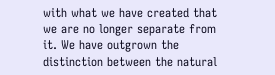with what we have created that we are no longer separate from it. We have outgrown the distinction between the natural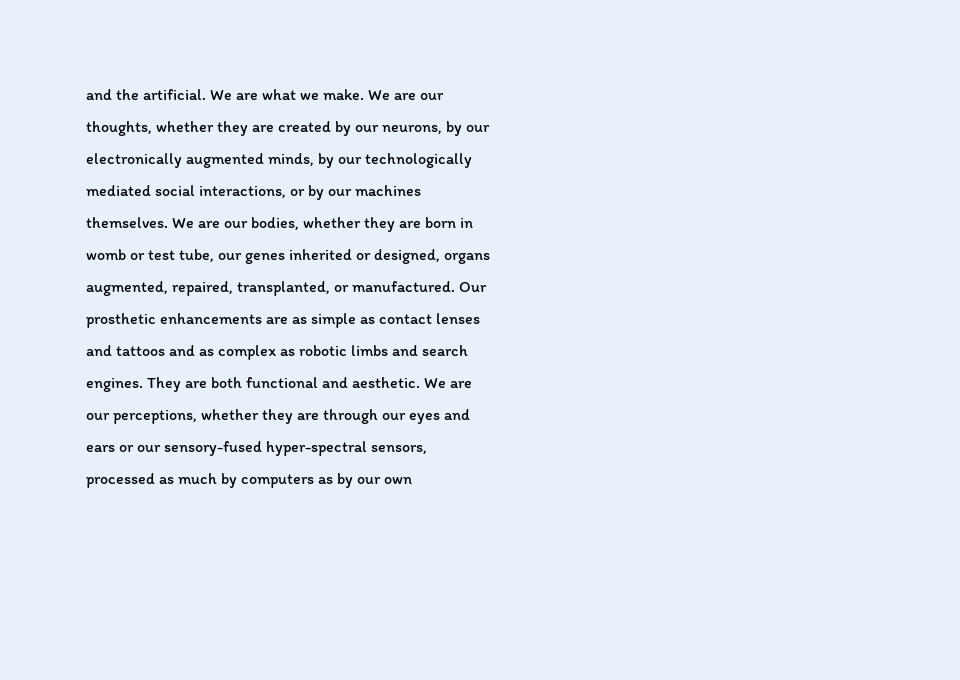and the artificial. We are what we make. We are our thoughts, whether they are created by our neurons, by our electronically augmented minds, by our technologically mediated social interactions, or by our machines themselves. We are our bodies, whether they are born in womb or test tube, our genes inherited or designed, organs augmented, repaired, transplanted, or manufactured. Our prosthetic enhancements are as simple as contact lenses and tattoos and as complex as robotic limbs and search engines. They are both functional and aesthetic. We are our perceptions, whether they are through our eyes and ears or our sensory-fused hyper-spectral sensors, processed as much by computers as by our own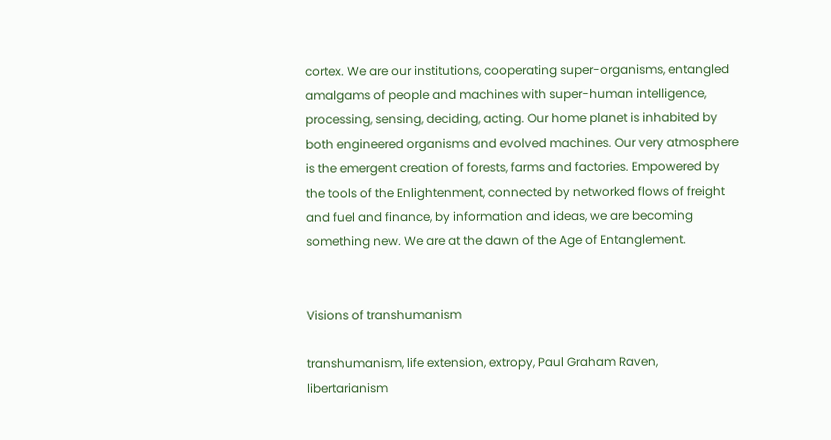cortex. We are our institutions, cooperating super-organisms, entangled amalgams of people and machines with super-human intelligence, processing, sensing, deciding, acting. Our home planet is inhabited by both engineered organisms and evolved machines. Our very atmosphere is the emergent creation of forests, farms and factories. Empowered by the tools of the Enlightenment, connected by networked flows of freight and fuel and finance, by information and ideas, we are becoming something new. We are at the dawn of the Age of Entanglement.


Visions of transhumanism

transhumanism, life extension, extropy, Paul Graham Raven, libertarianism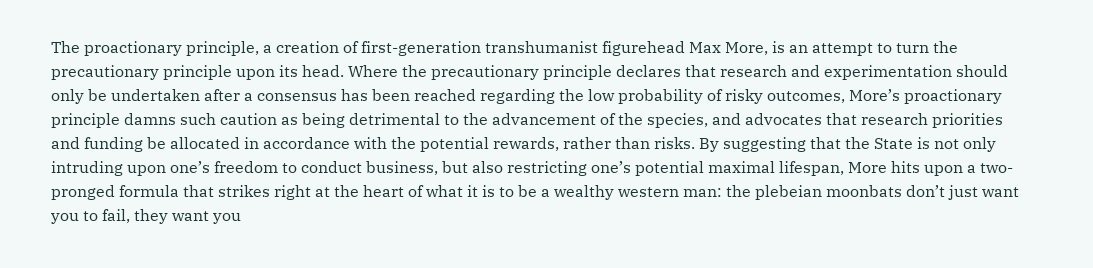The proactionary principle, a creation of first-generation transhumanist figurehead Max More, is an attempt to turn the precautionary principle upon its head. Where the precautionary principle declares that research and experimentation should only be undertaken after a consensus has been reached regarding the low probability of risky outcomes, More’s proactionary principle damns such caution as being detrimental to the advancement of the species, and advocates that research priorities and funding be allocated in accordance with the potential rewards, rather than risks. By suggesting that the State is not only intruding upon one’s freedom to conduct business, but also restricting one’s potential maximal lifespan, More hits upon a two-pronged formula that strikes right at the heart of what it is to be a wealthy western man: the plebeian moonbats don’t just want you to fail, they want you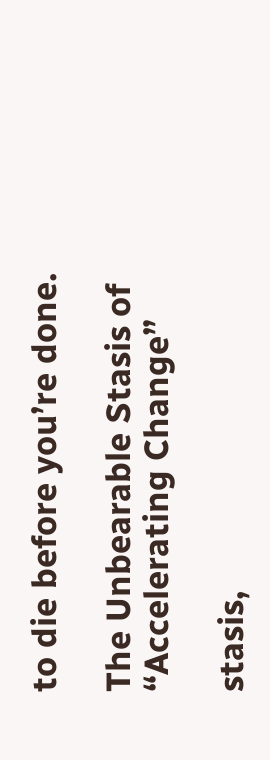to die before you’re done.

The Unbearable Stasis of “Accelerating Change”

stasis,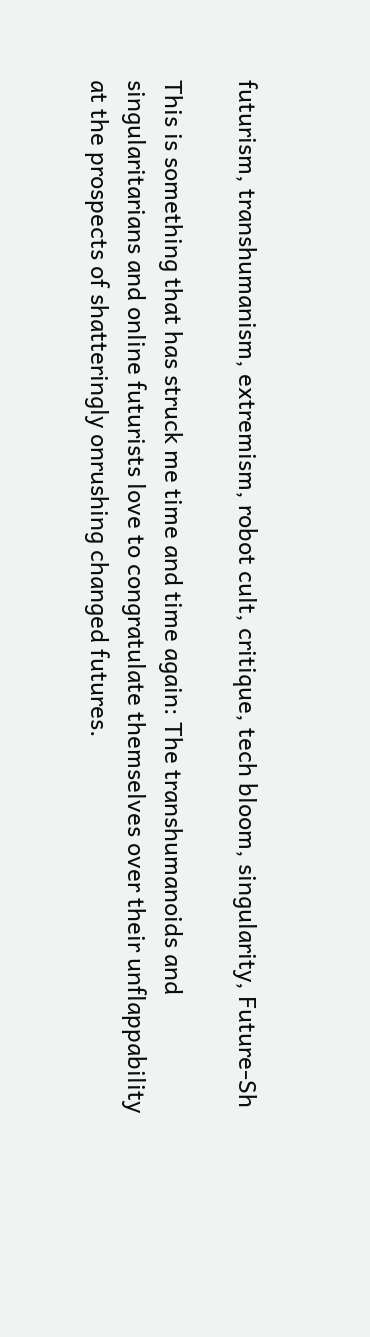futurism, transhumanism, extremism, robot cult, critique, tech bloom, singularity, Future-Sh

This is something that has struck me time and time again: The transhumanoids and singularitarians and online futurists love to congratulate themselves over their unflappability at the prospects of shatteringly onrushing changed futures.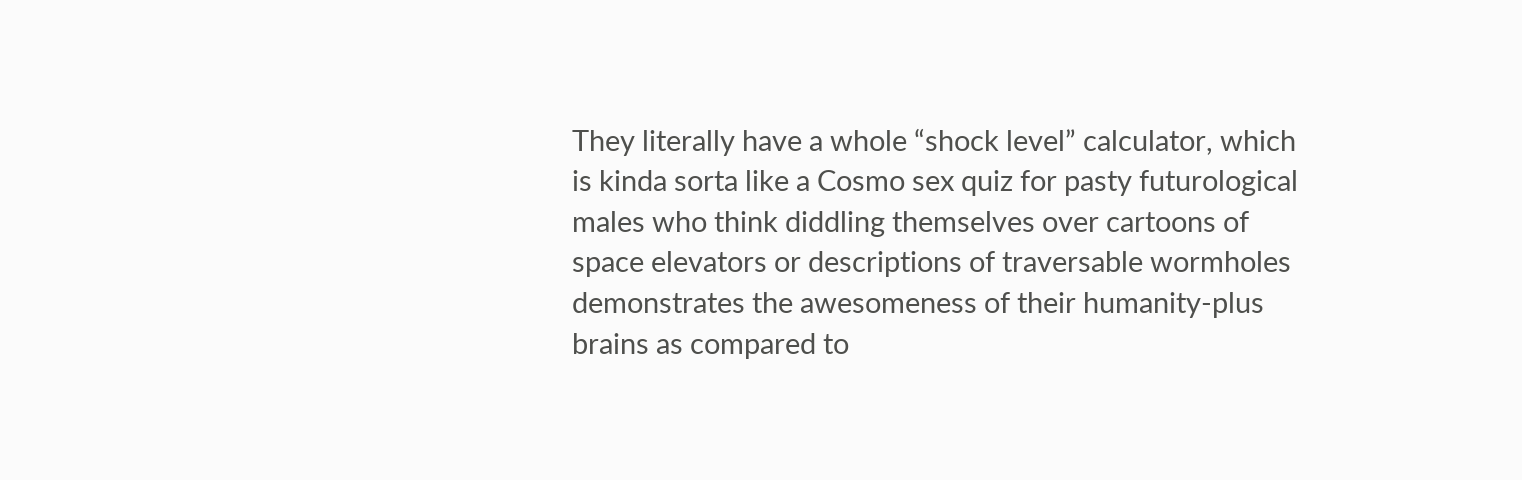They literally have a whole “shock level” calculator, which is kinda sorta like a Cosmo sex quiz for pasty futurological males who think diddling themselves over cartoons of space elevators or descriptions of traversable wormholes demonstrates the awesomeness of their humanity-plus brains as compared to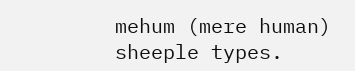mehum (mere human) sheeple types.